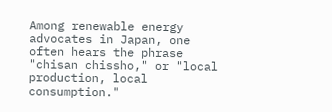Among renewable energy advocates in Japan, one often hears the phrase "chisan chissho," or "local production, local consumption."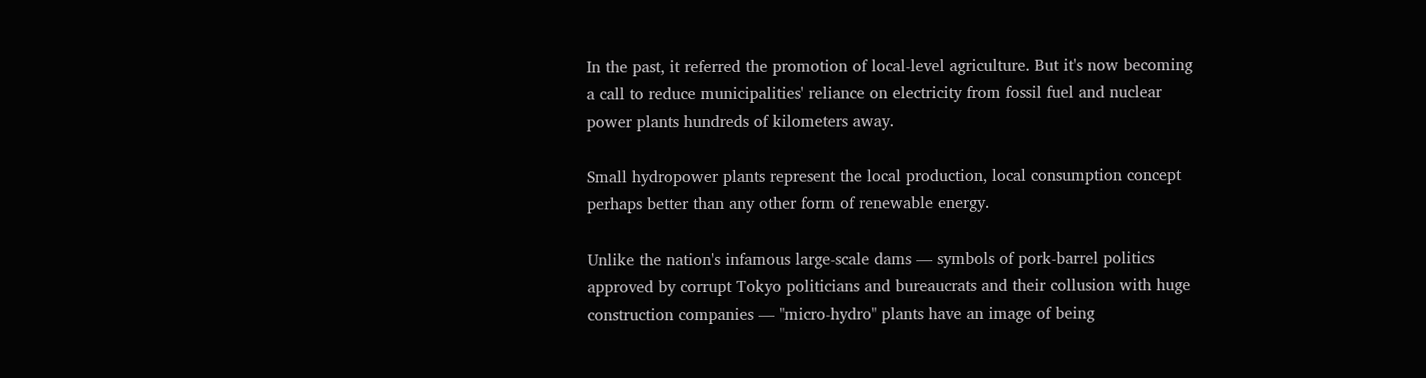In the past, it referred the promotion of local-level agriculture. But it's now becoming a call to reduce municipalities' reliance on electricity from fossil fuel and nuclear power plants hundreds of kilometers away.

Small hydropower plants represent the local production, local consumption concept perhaps better than any other form of renewable energy.

Unlike the nation's infamous large-scale dams — symbols of pork-barrel politics approved by corrupt Tokyo politicians and bureaucrats and their collusion with huge construction companies — "micro-hydro" plants have an image of being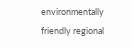environmentally friendly regional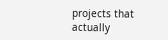projects that actually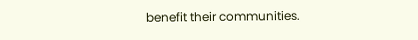benefit their communities.